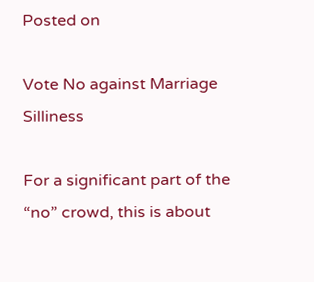Posted on

Vote No against Marriage Silliness

For a significant part of the “no” crowd, this is about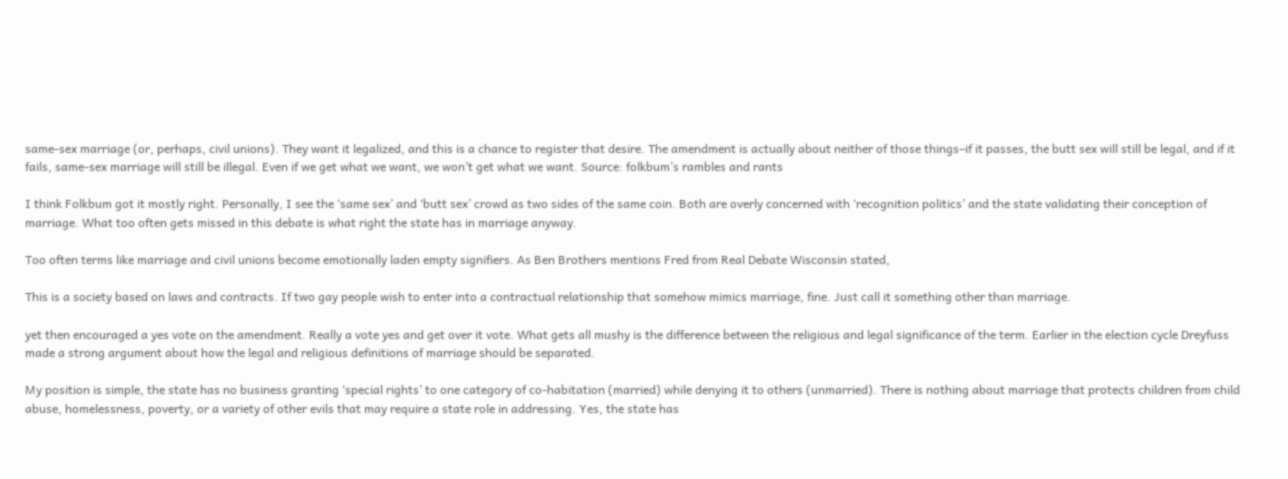same-sex marriage (or, perhaps, civil unions). They want it legalized, and this is a chance to register that desire. The amendment is actually about neither of those things–if it passes, the butt sex will still be legal, and if it fails, same-sex marriage will still be illegal. Even if we get what we want, we won’t get what we want. Source: folkbum’s rambles and rants

I think Folkbum got it mostly right. Personally, I see the ‘same sex’ and ‘butt sex’ crowd as two sides of the same coin. Both are overly concerned with ‘recognition politics’ and the state validating their conception of marriage. What too often gets missed in this debate is what right the state has in marriage anyway.

Too often terms like marriage and civil unions become emotionally laden empty signifiers. As Ben Brothers mentions Fred from Real Debate Wisconsin stated,

This is a society based on laws and contracts. If two gay people wish to enter into a contractual relationship that somehow mimics marriage, fine. Just call it something other than marriage.

yet then encouraged a yes vote on the amendment. Really a vote yes and get over it vote. What gets all mushy is the difference between the religious and legal significance of the term. Earlier in the election cycle Dreyfuss made a strong argument about how the legal and religious definitions of marriage should be separated.

My position is simple, the state has no business granting ‘special rights’ to one category of co-habitation (married) while denying it to others (unmarried). There is nothing about marriage that protects children from child abuse, homelessness, poverty, or a variety of other evils that may require a state role in addressing. Yes, the state has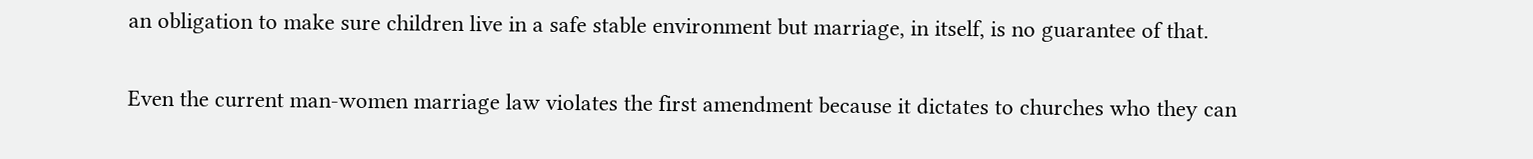an obligation to make sure children live in a safe stable environment but marriage, in itself, is no guarantee of that.

Even the current man-women marriage law violates the first amendment because it dictates to churches who they can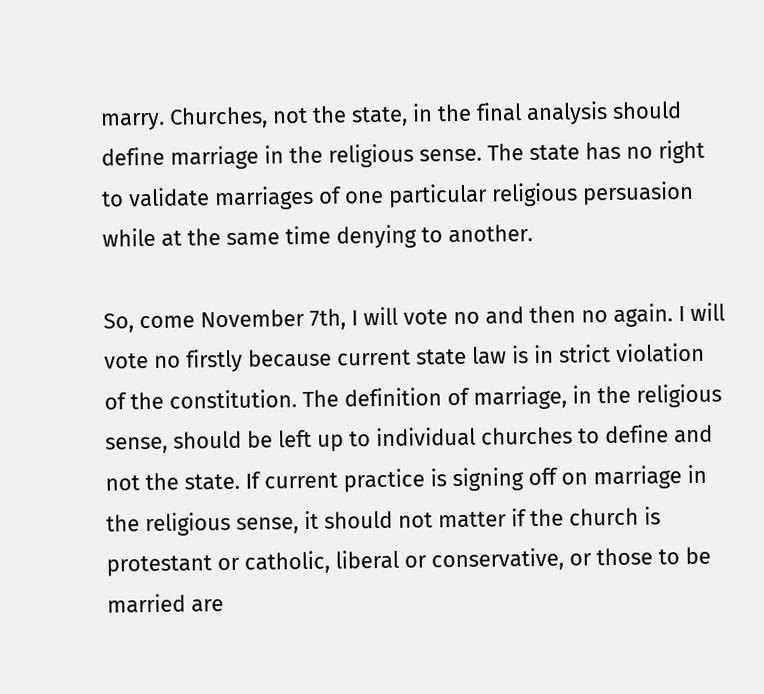marry. Churches, not the state, in the final analysis should define marriage in the religious sense. The state has no right to validate marriages of one particular religious persuasion while at the same time denying to another.

So, come November 7th, I will vote no and then no again. I will vote no firstly because current state law is in strict violation of the constitution. The definition of marriage, in the religious sense, should be left up to individual churches to define and not the state. If current practice is signing off on marriage in the religious sense, it should not matter if the church is protestant or catholic, liberal or conservative, or those to be married are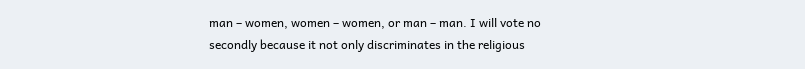man – women, women – women, or man – man. I will vote no secondly because it not only discriminates in the religious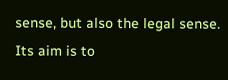sense, but also the legal sense. Its aim is to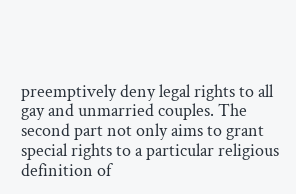preemptively deny legal rights to all gay and unmarried couples. The second part not only aims to grant special rights to a particular religious definition of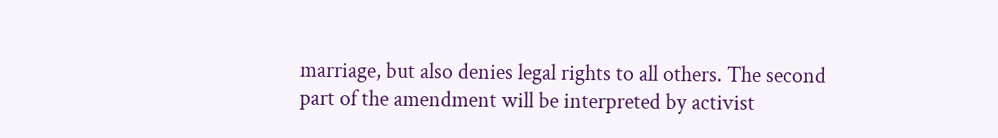marriage, but also denies legal rights to all others. The second part of the amendment will be interpreted by activist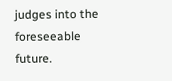judges into the foreseeable future.